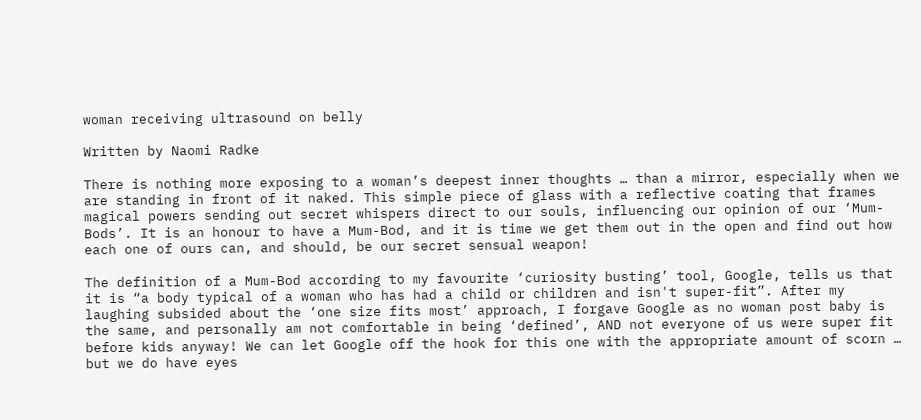woman receiving ultrasound on belly

Written by Naomi Radke

There is nothing more exposing to a woman’s deepest inner thoughts … than a mirror, especially when we are standing in front of it naked. This simple piece of glass with a reflective coating that frames magical powers sending out secret whispers direct to our souls, influencing our opinion of our ‘Mum-Bods’. It is an honour to have a Mum-Bod, and it is time we get them out in the open and find out how each one of ours can, and should, be our secret sensual weapon!

The definition of a Mum-Bod according to my favourite ‘curiosity busting’ tool, Google, tells us that it is “a body typical of a woman who has had a child or children and isn't super-fit”. After my laughing subsided about the ‘one size fits most’ approach, I forgave Google as no woman post baby is the same, and personally am not comfortable in being ‘defined’, AND not everyone of us were super fit before kids anyway! We can let Google off the hook for this one with the appropriate amount of scorn … but we do have eyes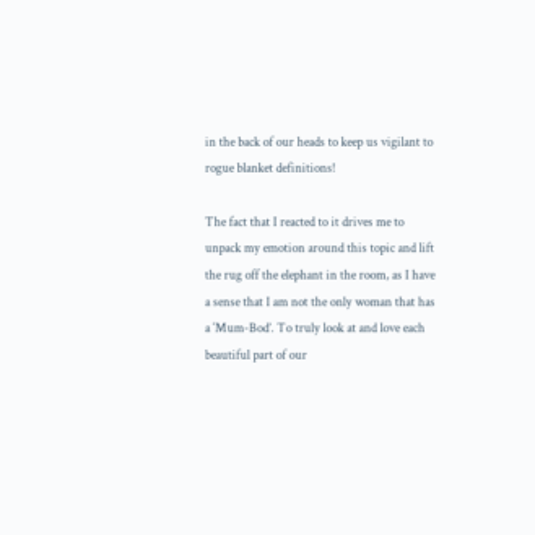in the back of our heads to keep us vigilant to rogue blanket definitions!

The fact that I reacted to it drives me to unpack my emotion around this topic and lift the rug off the elephant in the room, as I have a sense that I am not the only woman that has a ‘Mum-Bod’. To truly look at and love each beautiful part of our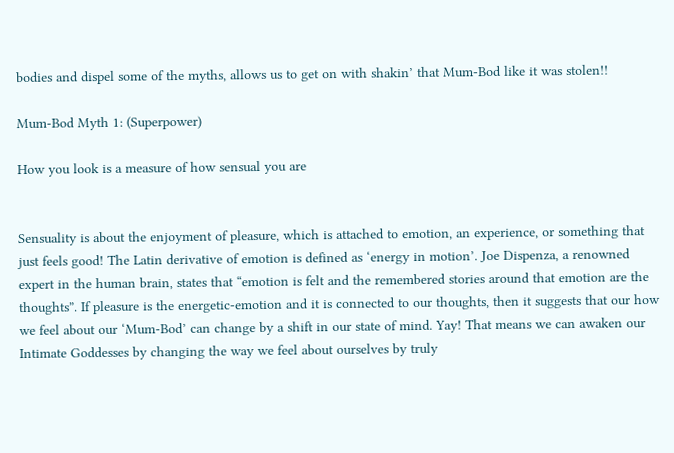bodies and dispel some of the myths, allows us to get on with shakin’ that Mum-Bod like it was stolen!!

Mum-Bod Myth 1: (Superpower)

How you look is a measure of how sensual you are


Sensuality is about the enjoyment of pleasure, which is attached to emotion, an experience, or something that just feels good! The Latin derivative of emotion is defined as ‘energy in motion’. Joe Dispenza, a renowned expert in the human brain, states that “emotion is felt and the remembered stories around that emotion are the thoughts”. If pleasure is the energetic-emotion and it is connected to our thoughts, then it suggests that our how we feel about our ‘Mum-Bod’ can change by a shift in our state of mind. Yay! That means we can awaken our Intimate Goddesses by changing the way we feel about ourselves by truly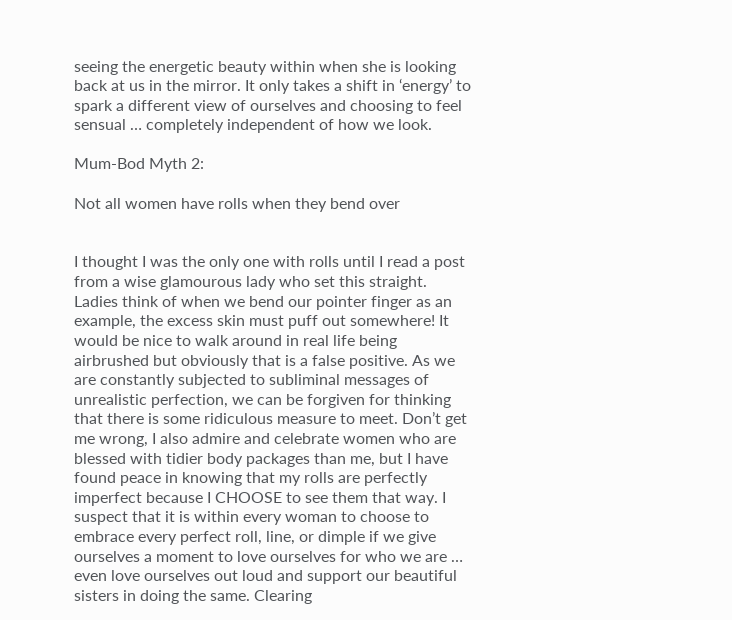seeing the energetic beauty within when she is looking back at us in the mirror. It only takes a shift in ‘energy’ to spark a different view of ourselves and choosing to feel sensual … completely independent of how we look.

Mum-Bod Myth 2:

Not all women have rolls when they bend over


I thought I was the only one with rolls until I read a post from a wise glamourous lady who set this straight. Ladies think of when we bend our pointer finger as an example, the excess skin must puff out somewhere! It would be nice to walk around in real life being airbrushed but obviously that is a false positive. As we are constantly subjected to subliminal messages of unrealistic perfection, we can be forgiven for thinking that there is some ridiculous measure to meet. Don’t get me wrong, I also admire and celebrate women who are blessed with tidier body packages than me, but I have found peace in knowing that my rolls are perfectly imperfect because I CHOOSE to see them that way. I suspect that it is within every woman to choose to embrace every perfect roll, line, or dimple if we give ourselves a moment to love ourselves for who we are … even love ourselves out loud and support our beautiful sisters in doing the same. Clearing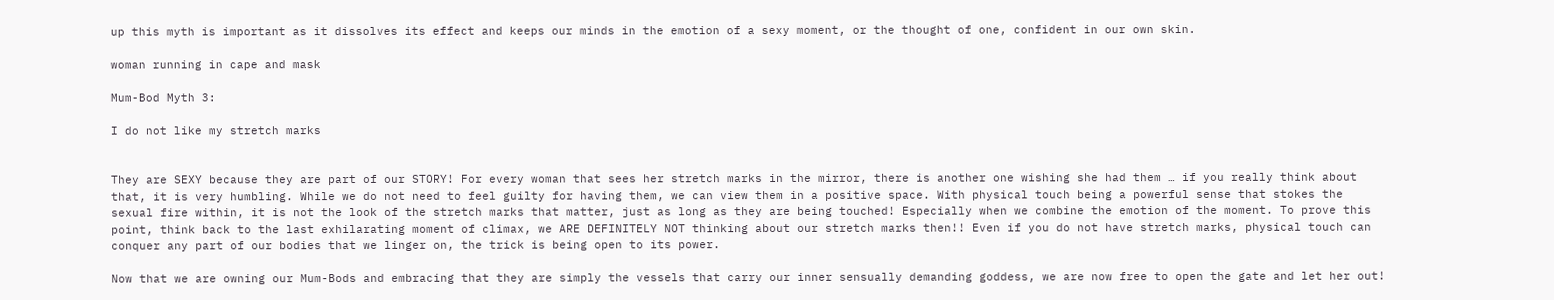up this myth is important as it dissolves its effect and keeps our minds in the emotion of a sexy moment, or the thought of one, confident in our own skin.

woman running in cape and mask

Mum-Bod Myth 3:

I do not like my stretch marks


They are SEXY because they are part of our STORY! For every woman that sees her stretch marks in the mirror, there is another one wishing she had them … if you really think about that, it is very humbling. While we do not need to feel guilty for having them, we can view them in a positive space. With physical touch being a powerful sense that stokes the sexual fire within, it is not the look of the stretch marks that matter, just as long as they are being touched! Especially when we combine the emotion of the moment. To prove this point, think back to the last exhilarating moment of climax, we ARE DEFINITELY NOT thinking about our stretch marks then!! Even if you do not have stretch marks, physical touch can conquer any part of our bodies that we linger on, the trick is being open to its power.

Now that we are owning our Mum-Bods and embracing that they are simply the vessels that carry our inner sensually demanding goddess, we are now free to open the gate and let her out!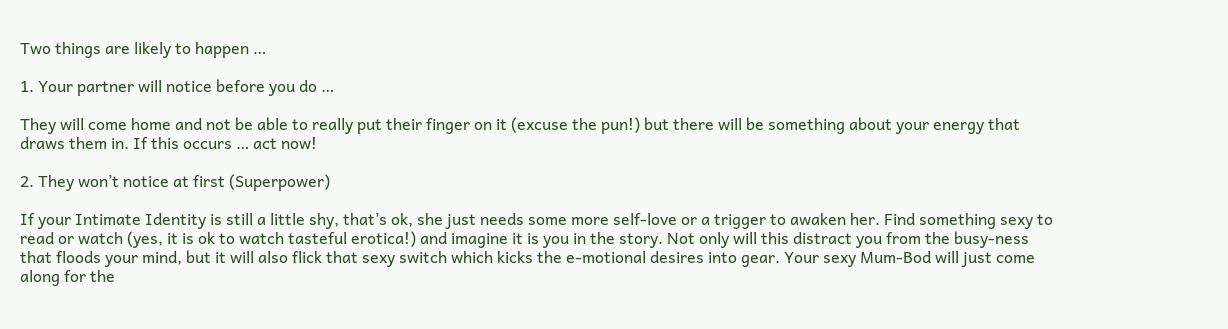Two things are likely to happen …

1. Your partner will notice before you do …

They will come home and not be able to really put their finger on it (excuse the pun!) but there will be something about your energy that draws them in. If this occurs … act now!

2. They won’t notice at first (Superpower)

If your Intimate Identity is still a little shy, that’s ok, she just needs some more self-love or a trigger to awaken her. Find something sexy to read or watch (yes, it is ok to watch tasteful erotica!) and imagine it is you in the story. Not only will this distract you from the busy-ness that floods your mind, but it will also flick that sexy switch which kicks the e-motional desires into gear. Your sexy Mum-Bod will just come along for the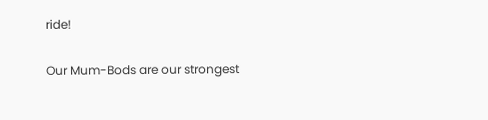ride!

Our Mum-Bods are our strongest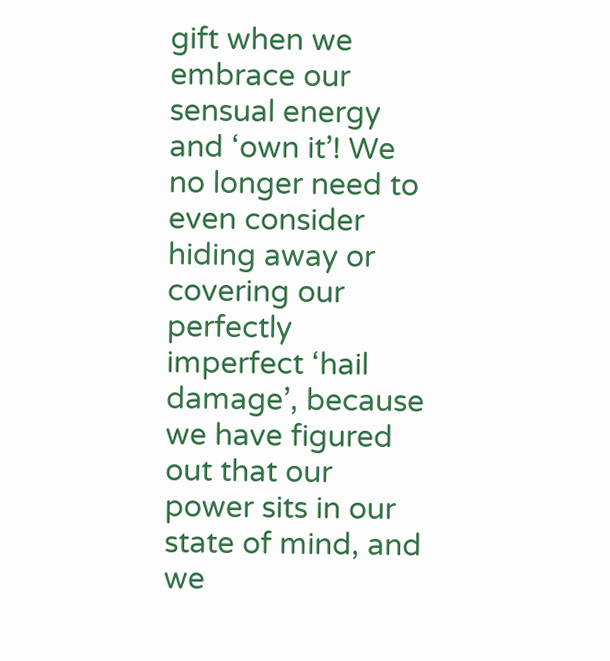gift when we embrace our sensual energy and ‘own it’! We no longer need to even consider hiding away or covering our perfectly imperfect ‘hail damage’, because we have figured out that our power sits in our state of mind, and we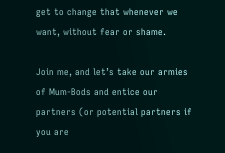get to change that whenever we want, without fear or shame.

Join me, and let’s take our armies of Mum-Bods and entice our partners (or potential partners if you are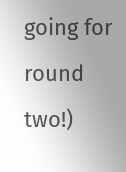going for round two!)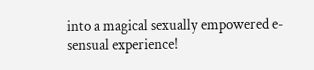into a magical sexually empowered e-sensual experience!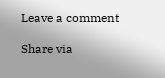Leave a comment

Share via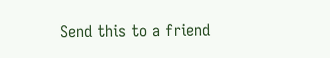Send this to a friend